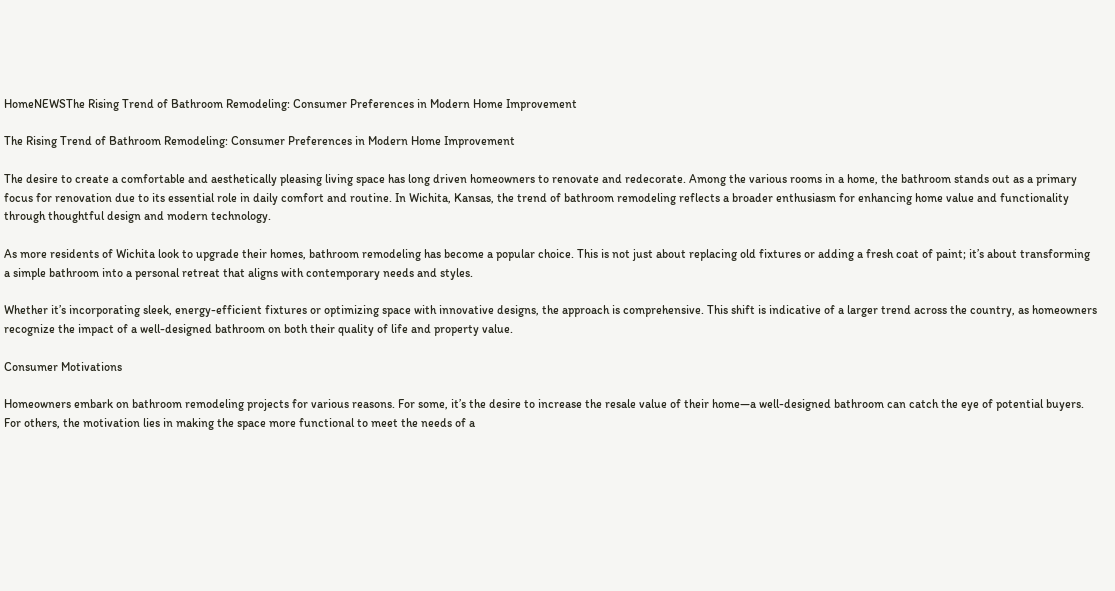HomeNEWSThe Rising Trend of Bathroom Remodeling: Consumer Preferences in Modern Home Improvement

The Rising Trend of Bathroom Remodeling: Consumer Preferences in Modern Home Improvement

The desire to create a comfortable and aesthetically pleasing living space has long driven homeowners to renovate and redecorate. Among the various rooms in a home, the bathroom stands out as a primary focus for renovation due to its essential role in daily comfort and routine. In Wichita, Kansas, the trend of bathroom remodeling reflects a broader enthusiasm for enhancing home value and functionality through thoughtful design and modern technology.

As more residents of Wichita look to upgrade their homes, bathroom remodeling has become a popular choice. This is not just about replacing old fixtures or adding a fresh coat of paint; it’s about transforming a simple bathroom into a personal retreat that aligns with contemporary needs and styles.

Whether it’s incorporating sleek, energy-efficient fixtures or optimizing space with innovative designs, the approach is comprehensive. This shift is indicative of a larger trend across the country, as homeowners recognize the impact of a well-designed bathroom on both their quality of life and property value.

Consumer Motivations

Homeowners embark on bathroom remodeling projects for various reasons. For some, it’s the desire to increase the resale value of their home—a well-designed bathroom can catch the eye of potential buyers. For others, the motivation lies in making the space more functional to meet the needs of a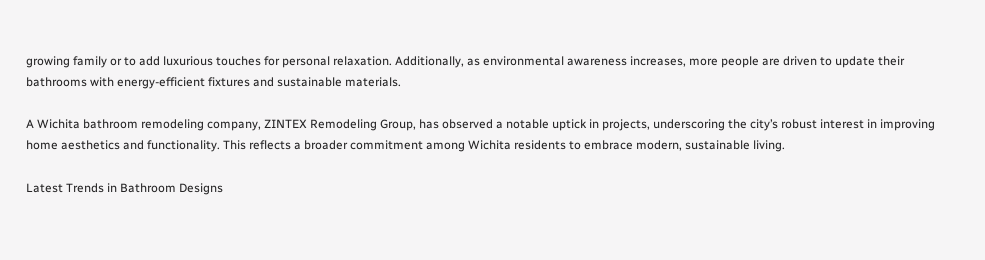growing family or to add luxurious touches for personal relaxation. Additionally, as environmental awareness increases, more people are driven to update their bathrooms with energy-efficient fixtures and sustainable materials.

A Wichita bathroom remodeling company, ZINTEX Remodeling Group, has observed a notable uptick in projects, underscoring the city’s robust interest in improving home aesthetics and functionality. This reflects a broader commitment among Wichita residents to embrace modern, sustainable living.

Latest Trends in Bathroom Designs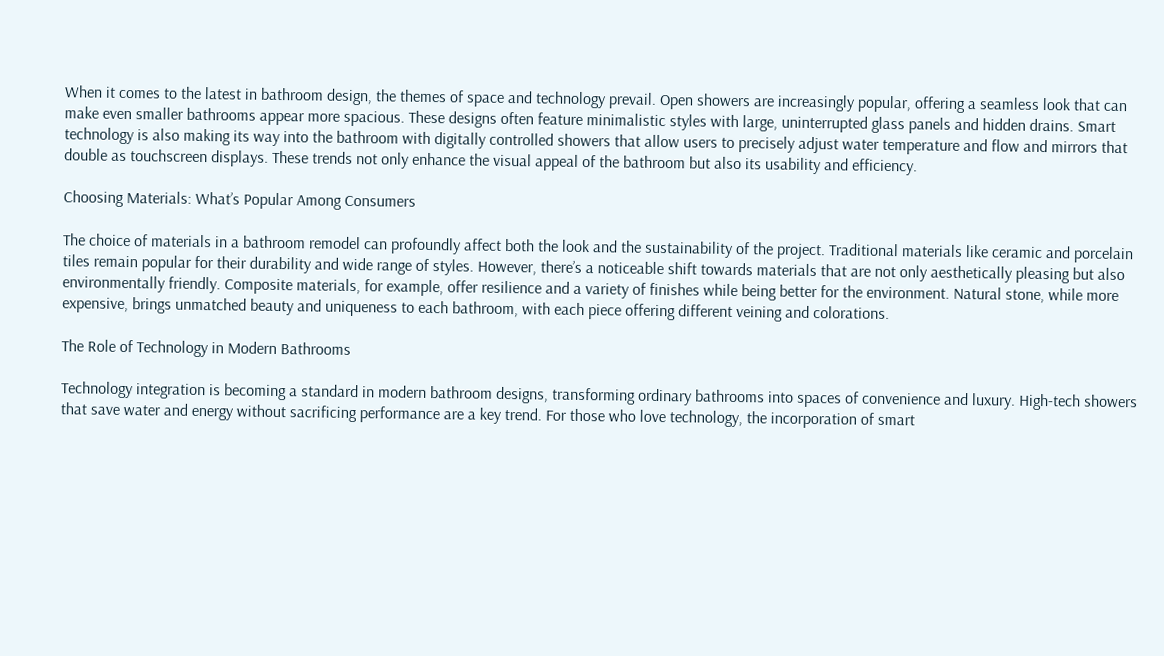When it comes to the latest in bathroom design, the themes of space and technology prevail. Open showers are increasingly popular, offering a seamless look that can make even smaller bathrooms appear more spacious. These designs often feature minimalistic styles with large, uninterrupted glass panels and hidden drains. Smart technology is also making its way into the bathroom with digitally controlled showers that allow users to precisely adjust water temperature and flow and mirrors that double as touchscreen displays. These trends not only enhance the visual appeal of the bathroom but also its usability and efficiency.

Choosing Materials: What’s Popular Among Consumers

The choice of materials in a bathroom remodel can profoundly affect both the look and the sustainability of the project. Traditional materials like ceramic and porcelain tiles remain popular for their durability and wide range of styles. However, there’s a noticeable shift towards materials that are not only aesthetically pleasing but also environmentally friendly. Composite materials, for example, offer resilience and a variety of finishes while being better for the environment. Natural stone, while more expensive, brings unmatched beauty and uniqueness to each bathroom, with each piece offering different veining and colorations.

The Role of Technology in Modern Bathrooms

Technology integration is becoming a standard in modern bathroom designs, transforming ordinary bathrooms into spaces of convenience and luxury. High-tech showers that save water and energy without sacrificing performance are a key trend. For those who love technology, the incorporation of smart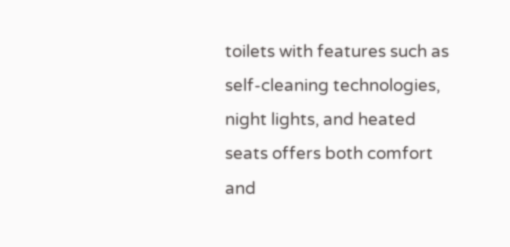toilets with features such as self-cleaning technologies, night lights, and heated seats offers both comfort and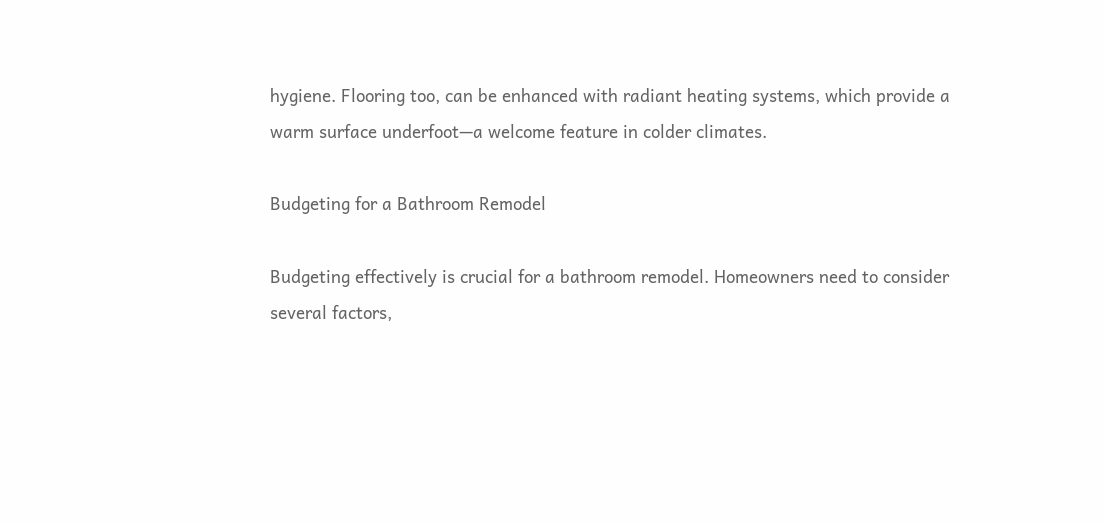hygiene. Flooring too, can be enhanced with radiant heating systems, which provide a warm surface underfoot—a welcome feature in colder climates.

Budgeting for a Bathroom Remodel

Budgeting effectively is crucial for a bathroom remodel. Homeowners need to consider several factors,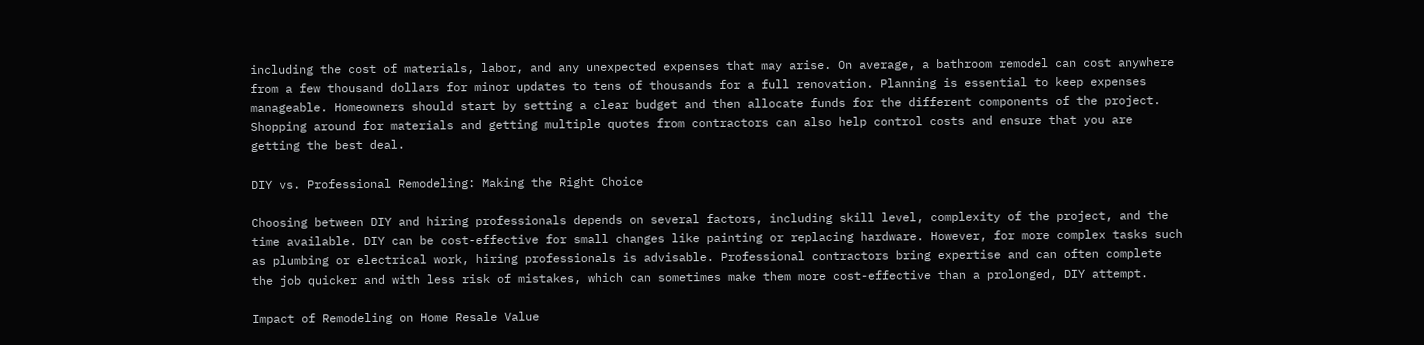including the cost of materials, labor, and any unexpected expenses that may arise. On average, a bathroom remodel can cost anywhere from a few thousand dollars for minor updates to tens of thousands for a full renovation. Planning is essential to keep expenses manageable. Homeowners should start by setting a clear budget and then allocate funds for the different components of the project. Shopping around for materials and getting multiple quotes from contractors can also help control costs and ensure that you are getting the best deal.

DIY vs. Professional Remodeling: Making the Right Choice

Choosing between DIY and hiring professionals depends on several factors, including skill level, complexity of the project, and the time available. DIY can be cost-effective for small changes like painting or replacing hardware. However, for more complex tasks such as plumbing or electrical work, hiring professionals is advisable. Professional contractors bring expertise and can often complete the job quicker and with less risk of mistakes, which can sometimes make them more cost-effective than a prolonged, DIY attempt.

Impact of Remodeling on Home Resale Value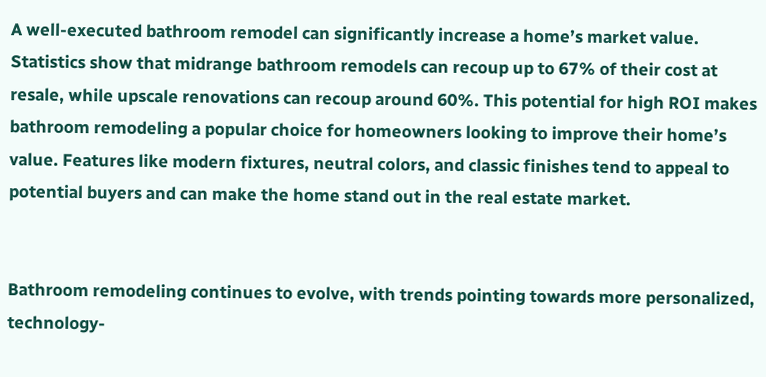A well-executed bathroom remodel can significantly increase a home’s market value. Statistics show that midrange bathroom remodels can recoup up to 67% of their cost at resale, while upscale renovations can recoup around 60%. This potential for high ROI makes bathroom remodeling a popular choice for homeowners looking to improve their home’s value. Features like modern fixtures, neutral colors, and classic finishes tend to appeal to potential buyers and can make the home stand out in the real estate market.


Bathroom remodeling continues to evolve, with trends pointing towards more personalized, technology-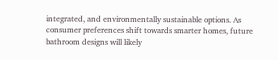integrated, and environmentally sustainable options. As consumer preferences shift towards smarter homes, future bathroom designs will likely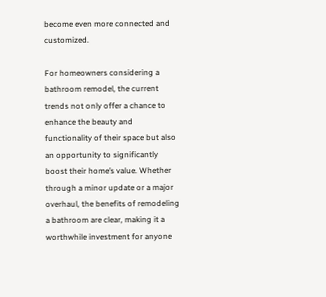become even more connected and customized.

For homeowners considering a bathroom remodel, the current trends not only offer a chance to enhance the beauty and functionality of their space but also an opportunity to significantly boost their home’s value. Whether through a minor update or a major overhaul, the benefits of remodeling a bathroom are clear, making it a worthwhile investment for anyone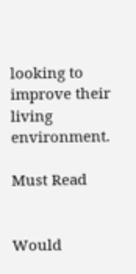looking to improve their living environment.

Must Read


Would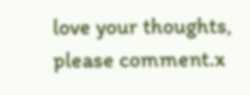love your thoughts, please comment.x